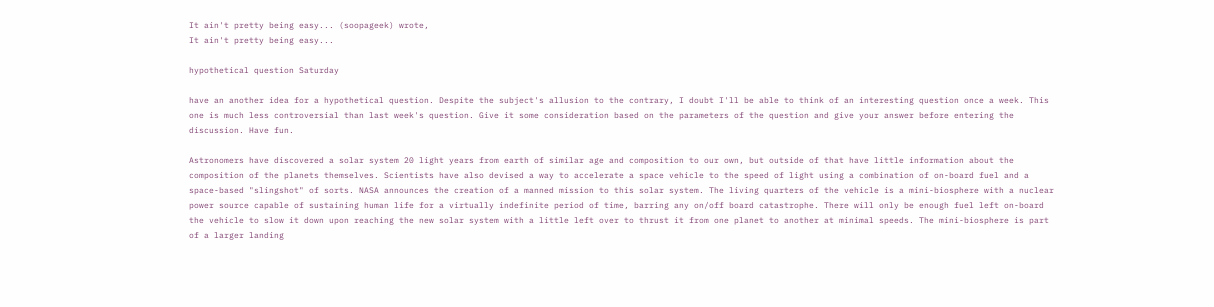It ain't pretty being easy... (soopageek) wrote,
It ain't pretty being easy...

hypothetical question Saturday

have an another idea for a hypothetical question. Despite the subject's allusion to the contrary, I doubt I'll be able to think of an interesting question once a week. This one is much less controversial than last week's question. Give it some consideration based on the parameters of the question and give your answer before entering the discussion. Have fun.

Astronomers have discovered a solar system 20 light years from earth of similar age and composition to our own, but outside of that have little information about the composition of the planets themselves. Scientists have also devised a way to accelerate a space vehicle to the speed of light using a combination of on-board fuel and a space-based "slingshot" of sorts. NASA announces the creation of a manned mission to this solar system. The living quarters of the vehicle is a mini-biosphere with a nuclear power source capable of sustaining human life for a virtually indefinite period of time, barring any on/off board catastrophe. There will only be enough fuel left on-board the vehicle to slow it down upon reaching the new solar system with a little left over to thrust it from one planet to another at minimal speeds. The mini-biosphere is part of a larger landing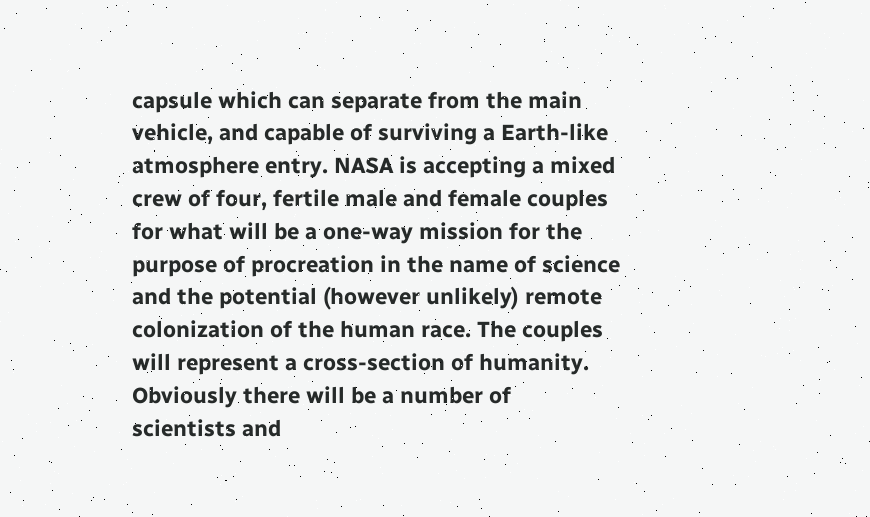capsule which can separate from the main vehicle, and capable of surviving a Earth-like atmosphere entry. NASA is accepting a mixed crew of four, fertile male and female couples for what will be a one-way mission for the purpose of procreation in the name of science and the potential (however unlikely) remote colonization of the human race. The couples will represent a cross-section of humanity. Obviously there will be a number of scientists and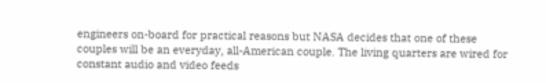engineers on-board for practical reasons but NASA decides that one of these couples will be an everyday, all-American couple. The living quarters are wired for constant audio and video feeds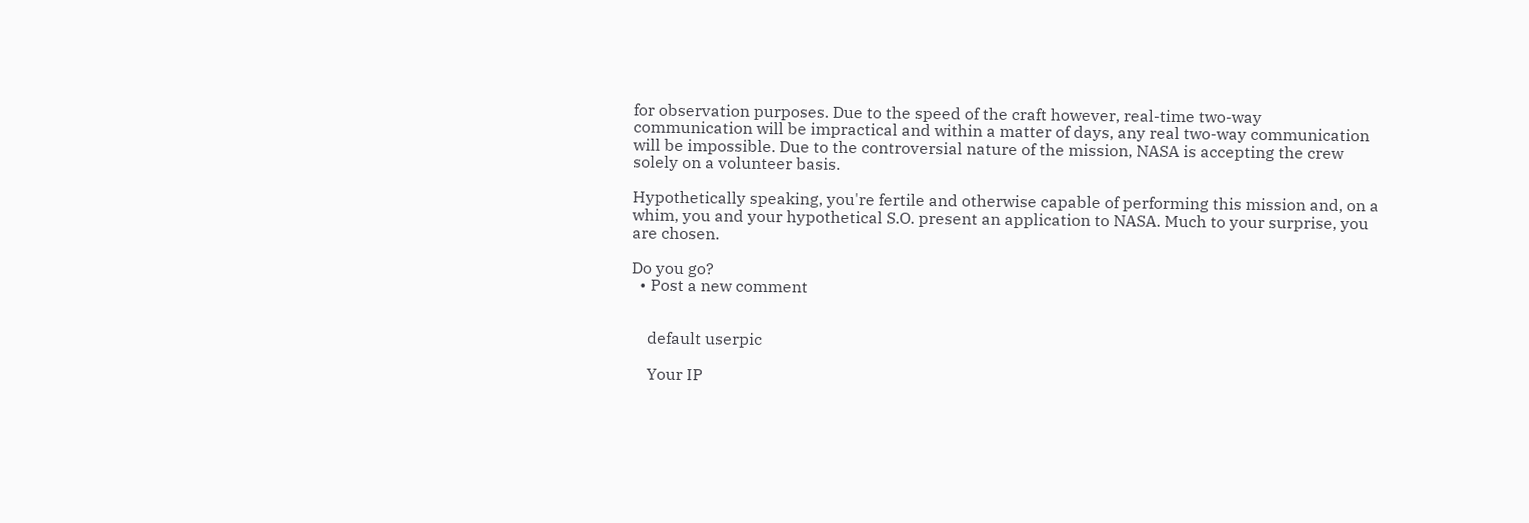for observation purposes. Due to the speed of the craft however, real-time two-way communication will be impractical and within a matter of days, any real two-way communication will be impossible. Due to the controversial nature of the mission, NASA is accepting the crew solely on a volunteer basis.

Hypothetically speaking, you're fertile and otherwise capable of performing this mission and, on a whim, you and your hypothetical S.O. present an application to NASA. Much to your surprise, you are chosen.

Do you go?
  • Post a new comment


    default userpic

    Your IP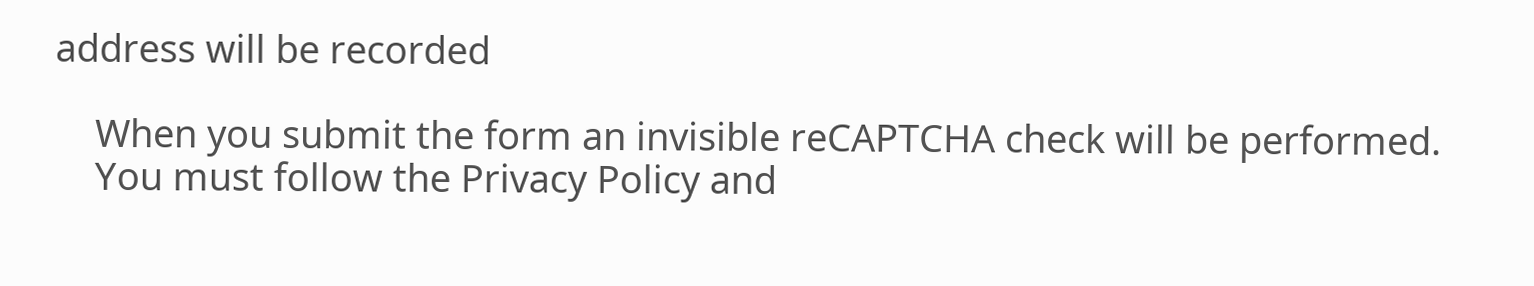address will be recorded

    When you submit the form an invisible reCAPTCHA check will be performed.
    You must follow the Privacy Policy and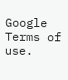Google Terms of use.